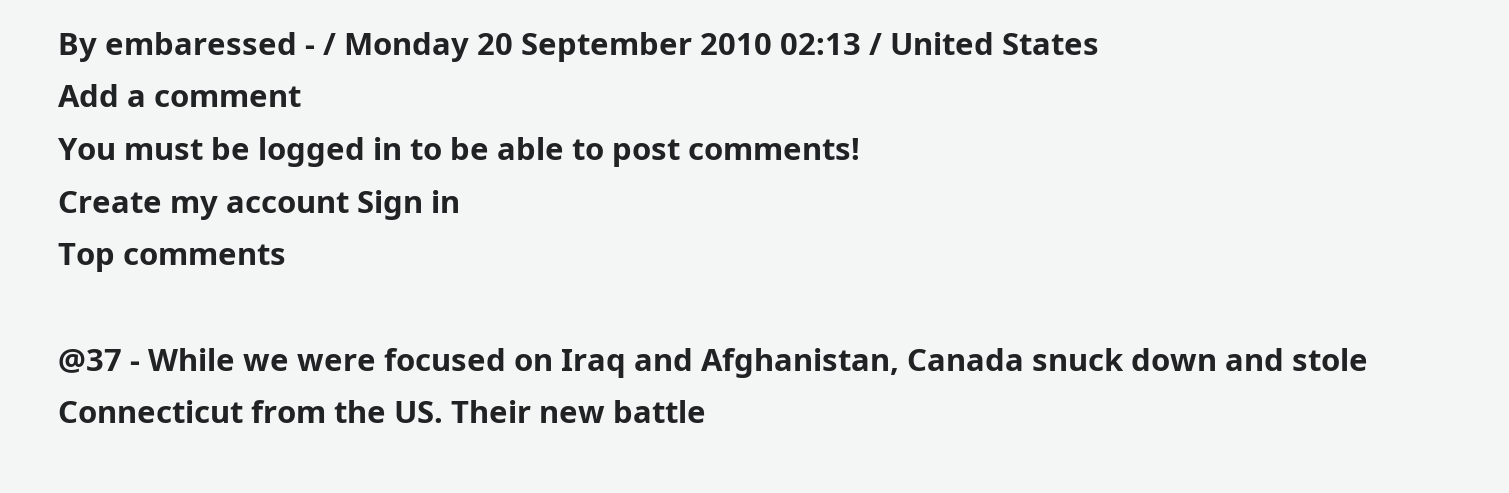By embaressed - / Monday 20 September 2010 02:13 / United States
Add a comment
You must be logged in to be able to post comments!
Create my account Sign in
Top comments

@37 - While we were focused on Iraq and Afghanistan, Canada snuck down and stole Connecticut from the US. Their new battle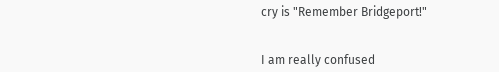cry is "Remember Bridgeport!"


I am really confused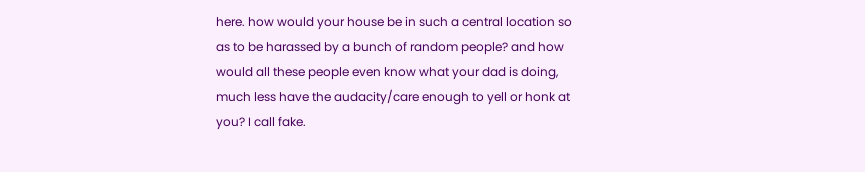here. how would your house be in such a central location so as to be harassed by a bunch of random people? and how would all these people even know what your dad is doing, much less have the audacity/care enough to yell or honk at you? I call fake.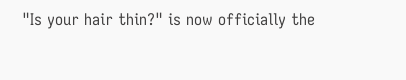"Is your hair thin?" is now officially the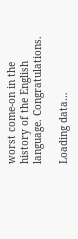worst come-on in the history of the English language. Congratulations.

Loading data…